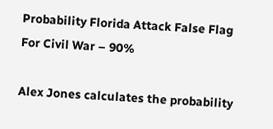Probability Florida Attack False Flag For Civil War – 90%

Alex Jones calculates the probability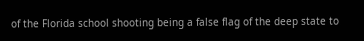of the Florida school shooting being a false flag of the deep state to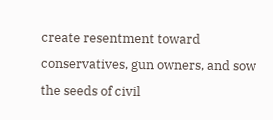create resentment toward conservatives, gun owners, and sow the seeds of civil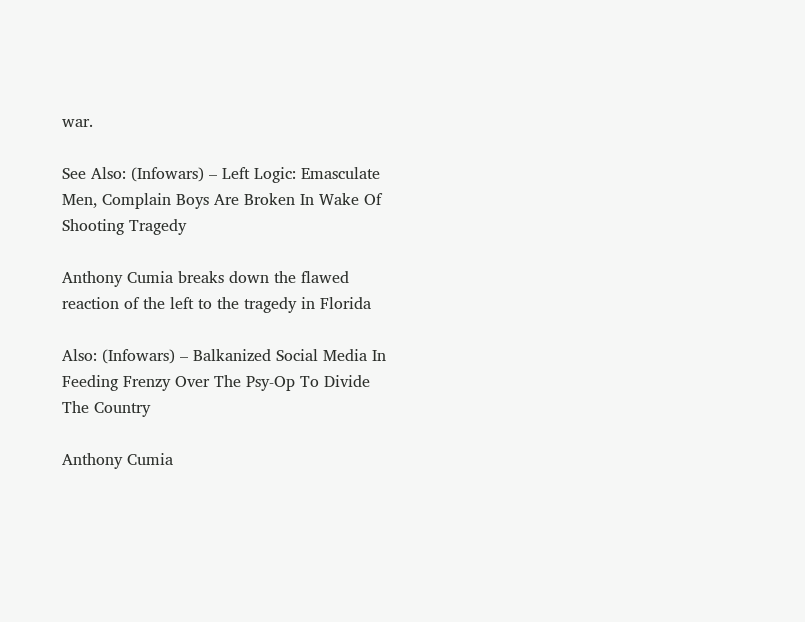war.

See Also: (Infowars) – Left Logic: Emasculate Men, Complain Boys Are Broken In Wake Of Shooting Tragedy

Anthony Cumia breaks down the flawed reaction of the left to the tragedy in Florida

Also: (Infowars) – Balkanized Social Media In Feeding Frenzy Over The Psy-Op To Divide The Country

Anthony Cumia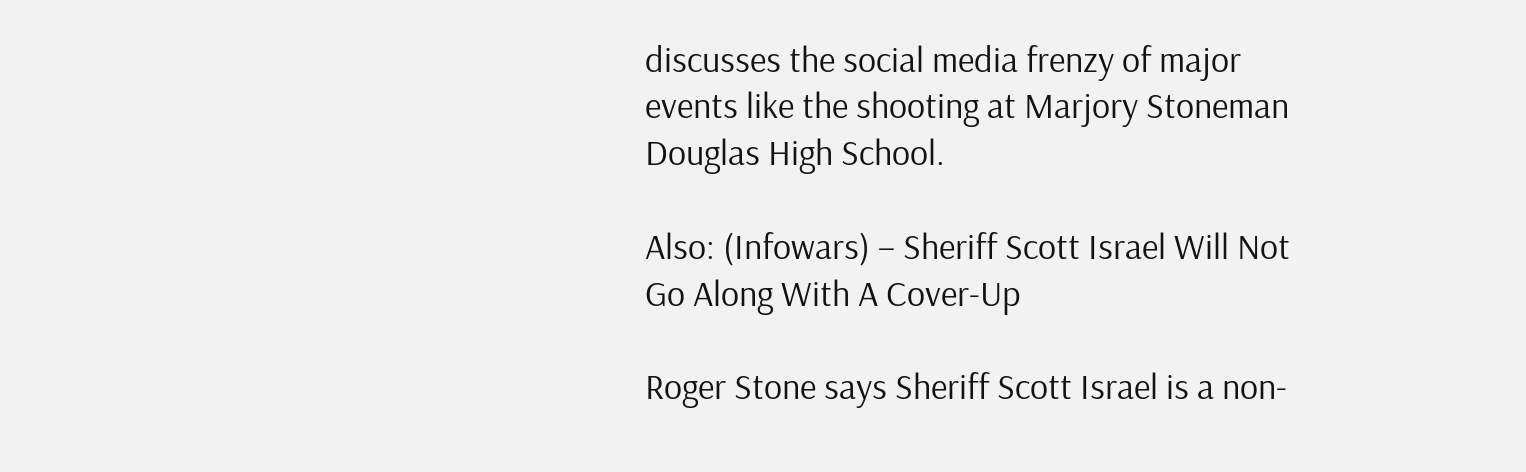discusses the social media frenzy of major events like the shooting at Marjory Stoneman Douglas High School.

Also: (Infowars) – Sheriff Scott Israel Will Not Go Along With A Cover-Up

Roger Stone says Sheriff Scott Israel is a non-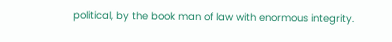political, by the book man of law with enormous integrity.